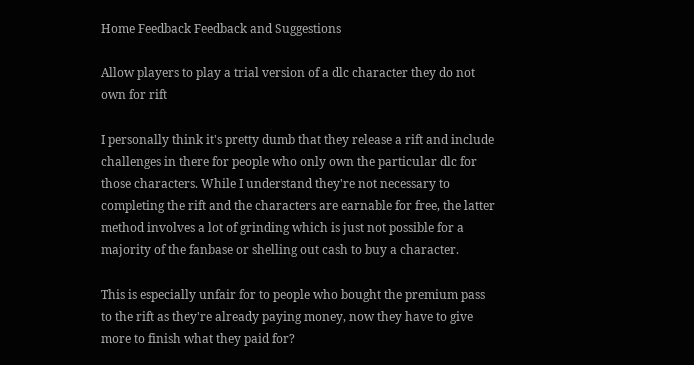Home Feedback Feedback and Suggestions

Allow players to play a trial version of a dlc character they do not own for rift

I personally think it's pretty dumb that they release a rift and include challenges in there for people who only own the particular dlc for those characters. While I understand they're not necessary to completing the rift and the characters are earnable for free, the latter method involves a lot of grinding which is just not possible for a majority of the fanbase or shelling out cash to buy a character.

This is especially unfair for to people who bought the premium pass to the rift as they're already paying money, now they have to give more to finish what they paid for?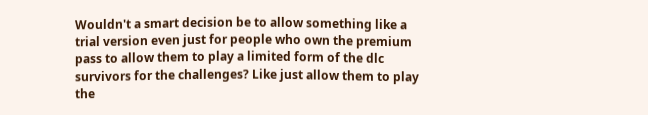Wouldn't a smart decision be to allow something like a trial version even just for people who own the premium pass to allow them to play a limited form of the dlc survivors for the challenges? Like just allow them to play the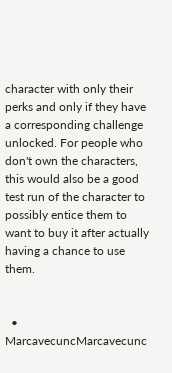character with only their perks and only if they have a corresponding challenge unlocked. For people who don't own the characters, this would also be a good test run of the character to possibly entice them to want to buy it after actually having a chance to use them.


  • MarcavecuncMarcavecunc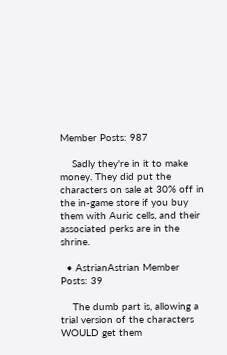Member Posts: 987

    Sadly they're in it to make money. They did put the characters on sale at 30% off in the in-game store if you buy them with Auric cells, and their associated perks are in the shrine.

  • AstrianAstrian Member Posts: 39

    The dumb part is, allowing a trial version of the characters WOULD get them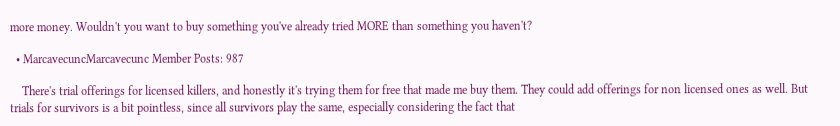more money. Wouldn't you want to buy something you've already tried MORE than something you haven't?

  • MarcavecuncMarcavecunc Member Posts: 987

    There's trial offerings for licensed killers, and honestly it's trying them for free that made me buy them. They could add offerings for non licensed ones as well. But trials for survivors is a bit pointless, since all survivors play the same, especially considering the fact that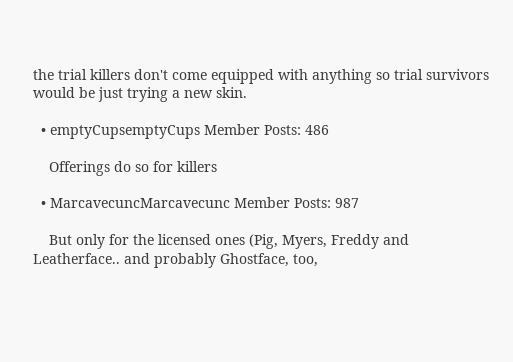the trial killers don't come equipped with anything so trial survivors would be just trying a new skin.

  • emptyCupsemptyCups Member Posts: 486

    Offerings do so for killers

  • MarcavecuncMarcavecunc Member Posts: 987

    But only for the licensed ones (Pig, Myers, Freddy and Leatherface.. and probably Ghostface, too,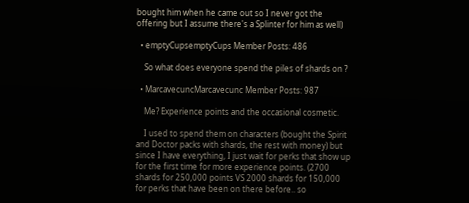bought him when he came out so I never got the offering but I assume there's a Splinter for him as well)

  • emptyCupsemptyCups Member Posts: 486

    So what does everyone spend the piles of shards on ?

  • MarcavecuncMarcavecunc Member Posts: 987

    Me? Experience points and the occasional cosmetic.

    I used to spend them on characters (bought the Spirit and Doctor packs with shards, the rest with money) but since I have everything, I just wait for perks that show up for the first time for more experience points. (2700 shards for 250,000 points VS 2000 shards for 150,000 for perks that have been on there before.. so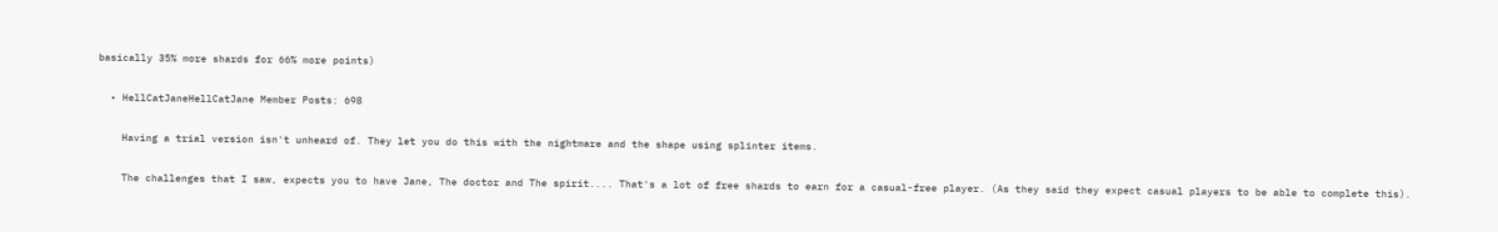basically 35% more shards for 66% more points)

  • HellCatJaneHellCatJane Member Posts: 698

    Having a trial version isn't unheard of. They let you do this with the nightmare and the shape using splinter items.

    The challenges that I saw, expects you to have Jane, The doctor and The spirit.... That's a lot of free shards to earn for a casual-free player. (As they said they expect casual players to be able to complete this).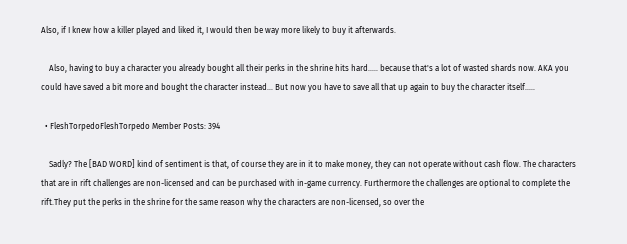Also, if I knew how a killer played and liked it, I would then be way more likely to buy it afterwards.

    Also, having to buy a character you already bought all their perks in the shrine hits hard..... because that's a lot of wasted shards now. AKA you could have saved a bit more and bought the character instead... But now you have to save all that up again to buy the character itself.....

  • FleshTorpedoFleshTorpedo Member Posts: 394

    Sadly? The [BAD WORD] kind of sentiment is that, of course they are in it to make money, they can not operate without cash flow. The characters that are in rift challenges are non-licensed and can be purchased with in-game currency. Furthermore the challenges are optional to complete the rift.They put the perks in the shrine for the same reason why the characters are non-licensed, so over the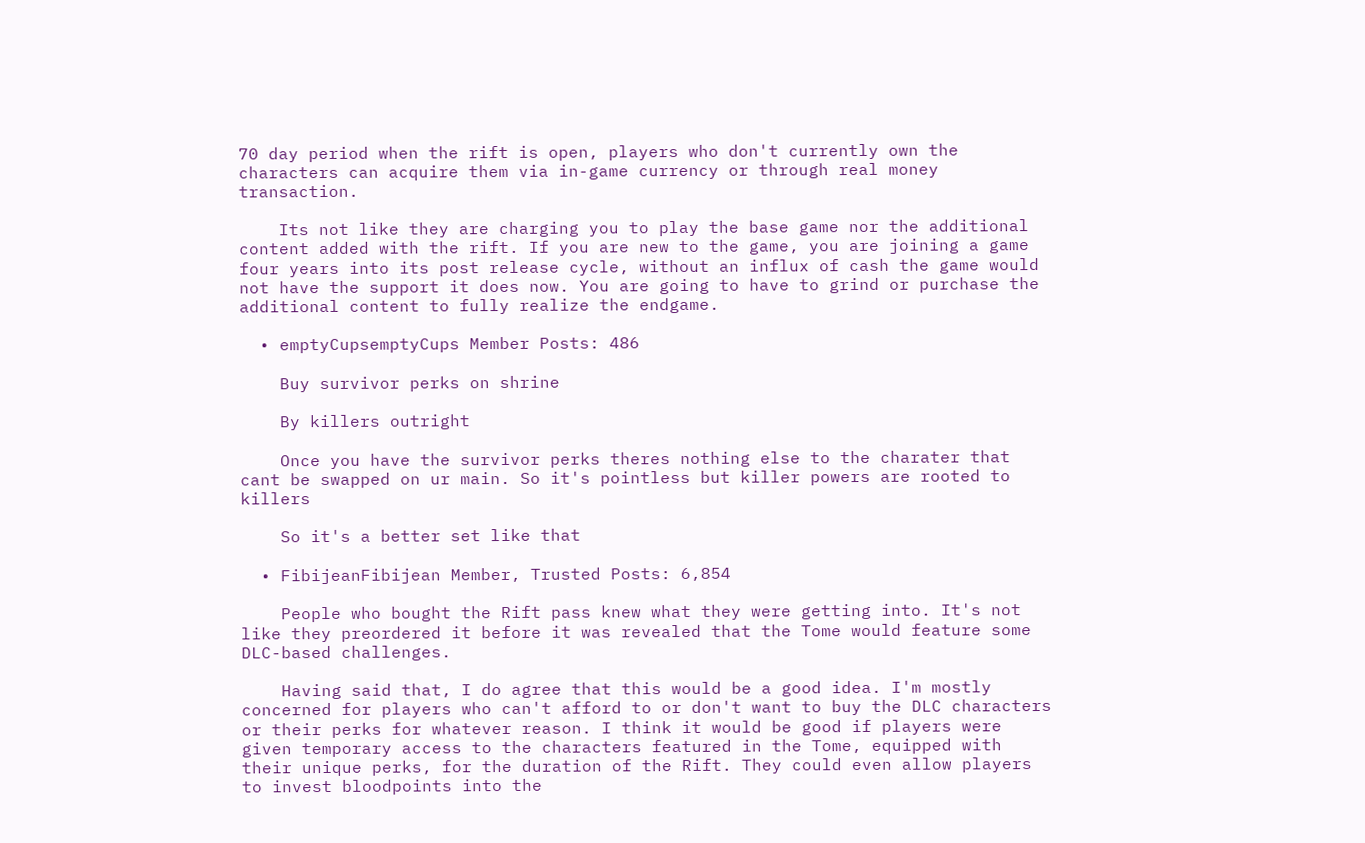70 day period when the rift is open, players who don't currently own the characters can acquire them via in-game currency or through real money transaction.

    Its not like they are charging you to play the base game nor the additional content added with the rift. If you are new to the game, you are joining a game four years into its post release cycle, without an influx of cash the game would not have the support it does now. You are going to have to grind or purchase the additional content to fully realize the endgame.

  • emptyCupsemptyCups Member Posts: 486

    Buy survivor perks on shrine

    By killers outright

    Once you have the survivor perks theres nothing else to the charater that cant be swapped on ur main. So it's pointless but killer powers are rooted to killers

    So it's a better set like that

  • FibijeanFibijean Member, Trusted Posts: 6,854

    People who bought the Rift pass knew what they were getting into. It's not like they preordered it before it was revealed that the Tome would feature some DLC-based challenges.

    Having said that, I do agree that this would be a good idea. I'm mostly concerned for players who can't afford to or don't want to buy the DLC characters or their perks for whatever reason. I think it would be good if players were given temporary access to the characters featured in the Tome, equipped with their unique perks, for the duration of the Rift. They could even allow players to invest bloodpoints into the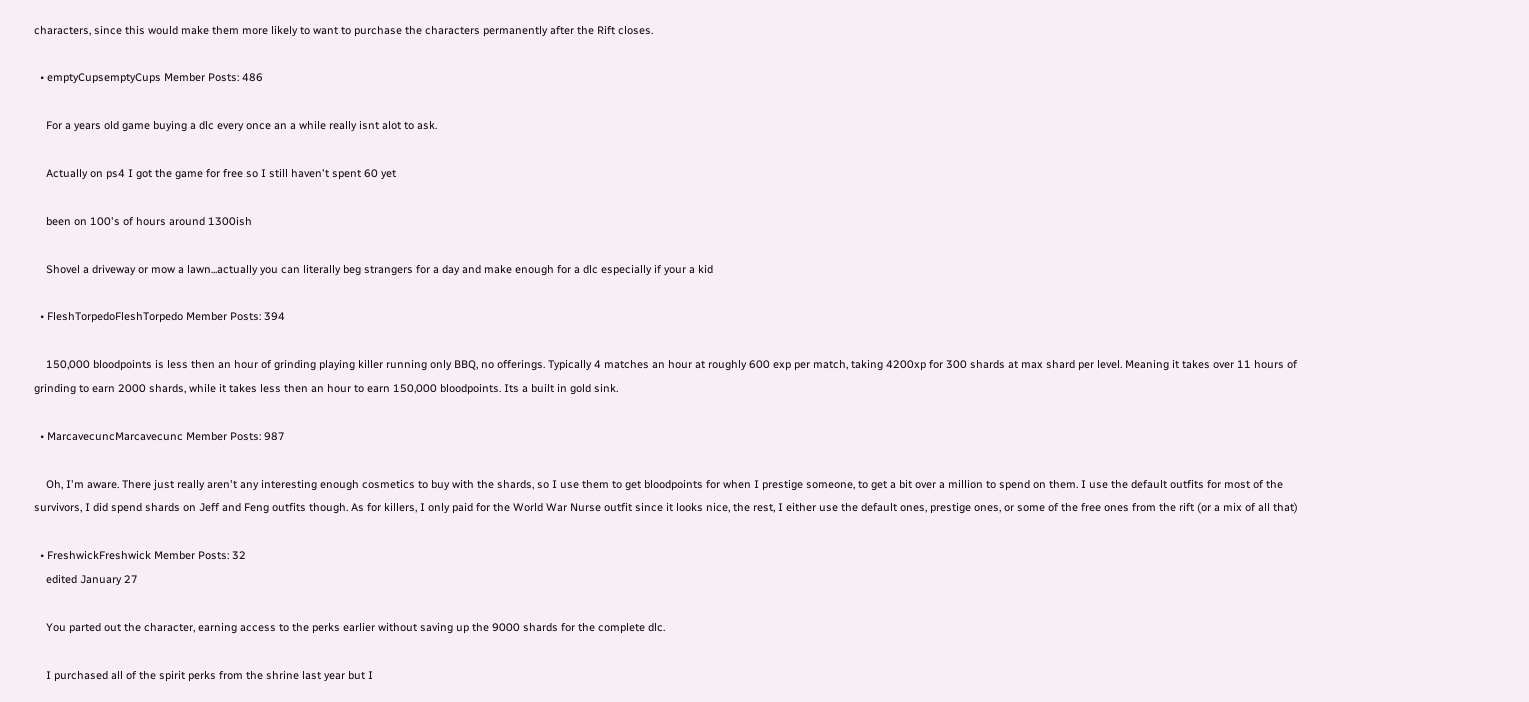characters, since this would make them more likely to want to purchase the characters permanently after the Rift closes.

  • emptyCupsemptyCups Member Posts: 486

    For a years old game buying a dlc every once an a while really isnt alot to ask.

    Actually on ps4 I got the game for free so I still haven't spent 60 yet

    been on 100's of hours around 1300ish

    Shovel a driveway or mow a lawn...actually you can literally beg strangers for a day and make enough for a dlc especially if your a kid

  • FleshTorpedoFleshTorpedo Member Posts: 394

    150,000 bloodpoints is less then an hour of grinding playing killer running only BBQ, no offerings. Typically 4 matches an hour at roughly 600 exp per match, taking 4200xp for 300 shards at max shard per level. Meaning it takes over 11 hours of grinding to earn 2000 shards, while it takes less then an hour to earn 150,000 bloodpoints. Its a built in gold sink.

  • MarcavecuncMarcavecunc Member Posts: 987

    Oh, I'm aware. There just really aren't any interesting enough cosmetics to buy with the shards, so I use them to get bloodpoints for when I prestige someone, to get a bit over a million to spend on them. I use the default outfits for most of the survivors, I did spend shards on Jeff and Feng outfits though. As for killers, I only paid for the World War Nurse outfit since it looks nice, the rest, I either use the default ones, prestige ones, or some of the free ones from the rift (or a mix of all that)

  • FreshwickFreshwick Member Posts: 32
    edited January 27

    You parted out the character, earning access to the perks earlier without saving up the 9000 shards for the complete dlc.

    I purchased all of the spirit perks from the shrine last year but I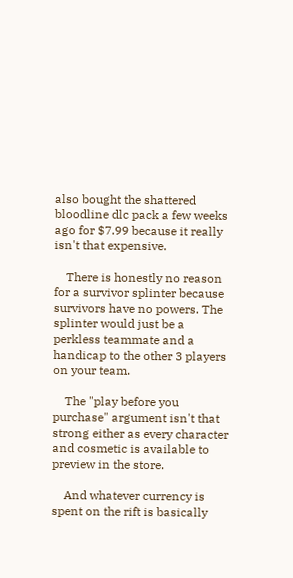also bought the shattered bloodline dlc pack a few weeks ago for $7.99 because it really isn't that expensive.

    There is honestly no reason for a survivor splinter because survivors have no powers. The splinter would just be a perkless teammate and a handicap to the other 3 players on your team.

    The "play before you purchase" argument isn't that strong either as every character and cosmetic is available to preview in the store.

    And whatever currency is spent on the rift is basically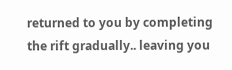returned to you by completing the rift gradually.. leaving you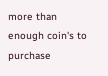more than enough coin's to purchase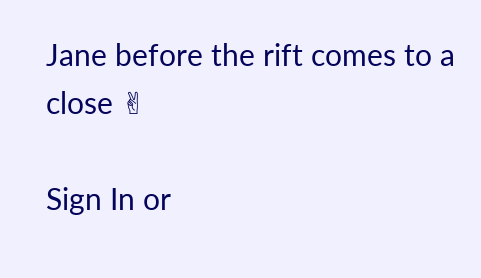Jane before the rift comes to a close ✌

Sign In or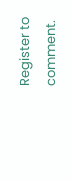Register to comment.